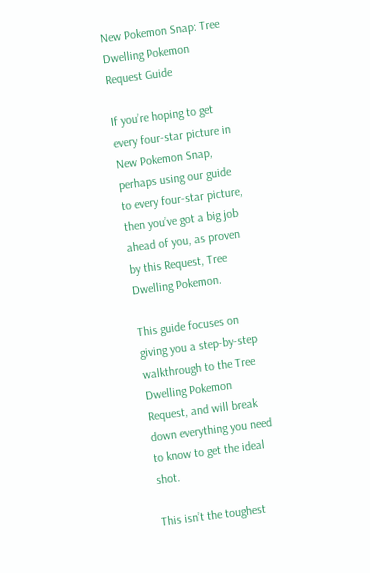New Pokemon Snap: Tree Dwelling Pokemon Request Guide

If you’re hoping to get every four-star picture in New Pokemon Snap, perhaps using our guide to every four-star picture, then you’ve got a big job ahead of you, as proven by this Request, Tree Dwelling Pokemon.

This guide focuses on giving you a step-by-step walkthrough to the Tree Dwelling Pokemon Request, and will break down everything you need to know to get the ideal shot.

This isn’t the toughest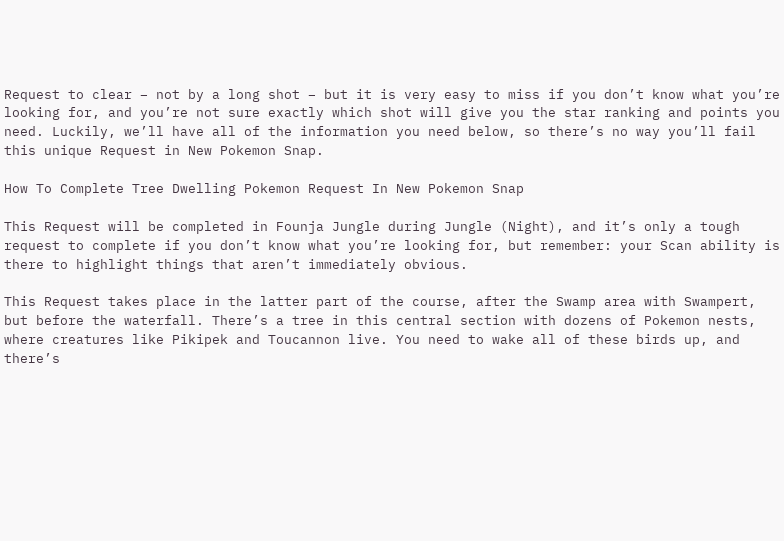Request to clear – not by a long shot – but it is very easy to miss if you don’t know what you’re looking for, and you’re not sure exactly which shot will give you the star ranking and points you need. Luckily, we’ll have all of the information you need below, so there’s no way you’ll fail this unique Request in New Pokemon Snap.

How To Complete Tree Dwelling Pokemon Request In New Pokemon Snap

This Request will be completed in Founja Jungle during Jungle (Night), and it’s only a tough request to complete if you don’t know what you’re looking for, but remember: your Scan ability is there to highlight things that aren’t immediately obvious.

This Request takes place in the latter part of the course, after the Swamp area with Swampert, but before the waterfall. There’s a tree in this central section with dozens of Pokemon nests, where creatures like Pikipek and Toucannon live. You need to wake all of these birds up, and there’s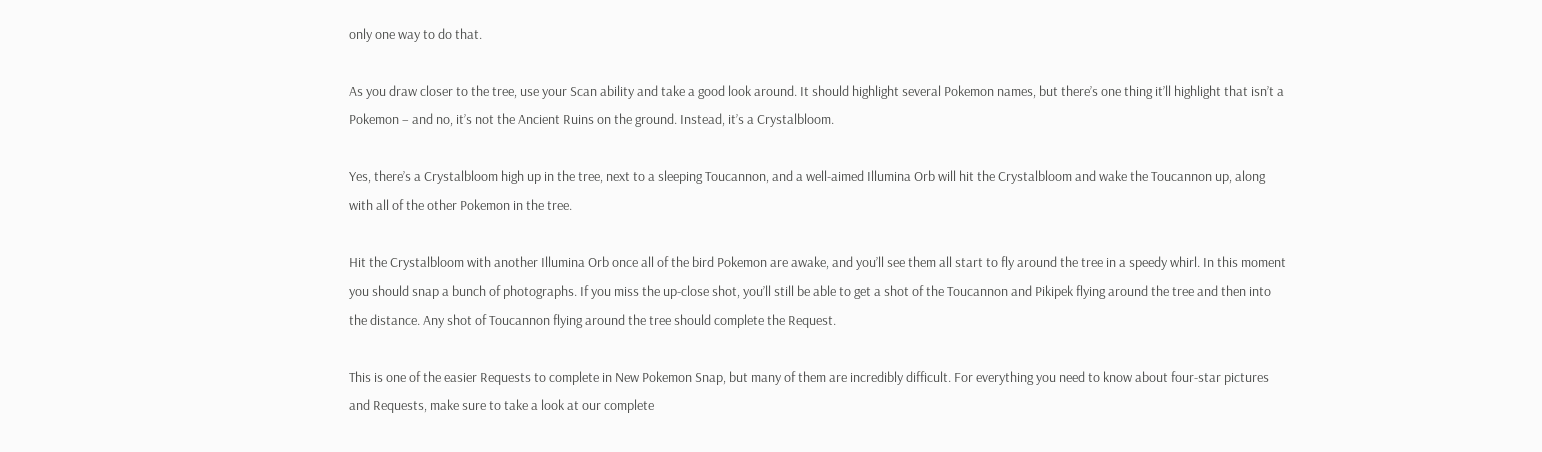only one way to do that.

As you draw closer to the tree, use your Scan ability and take a good look around. It should highlight several Pokemon names, but there’s one thing it’ll highlight that isn’t a Pokemon – and no, it’s not the Ancient Ruins on the ground. Instead, it’s a Crystalbloom.

Yes, there’s a Crystalbloom high up in the tree, next to a sleeping Toucannon, and a well-aimed Illumina Orb will hit the Crystalbloom and wake the Toucannon up, along with all of the other Pokemon in the tree.

Hit the Crystalbloom with another Illumina Orb once all of the bird Pokemon are awake, and you’ll see them all start to fly around the tree in a speedy whirl. In this moment you should snap a bunch of photographs. If you miss the up-close shot, you’ll still be able to get a shot of the Toucannon and Pikipek flying around the tree and then into the distance. Any shot of Toucannon flying around the tree should complete the Request.

This is one of the easier Requests to complete in New Pokemon Snap, but many of them are incredibly difficult. For everything you need to know about four-star pictures and Requests, make sure to take a look at our complete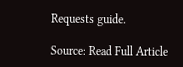Requests guide.

Source: Read Full Article